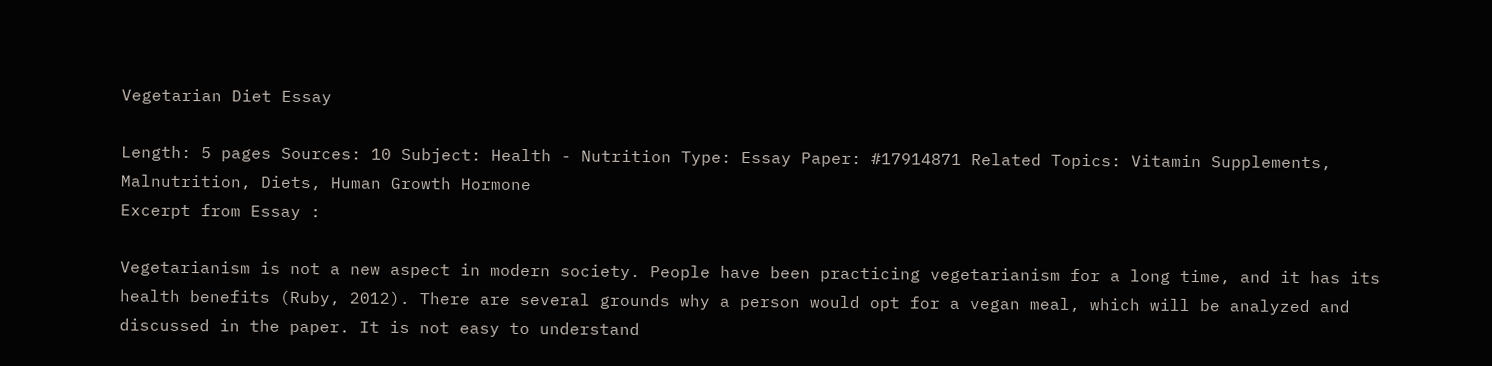Vegetarian Diet Essay

Length: 5 pages Sources: 10 Subject: Health - Nutrition Type: Essay Paper: #17914871 Related Topics: Vitamin Supplements, Malnutrition, Diets, Human Growth Hormone
Excerpt from Essay :

Vegetarianism is not a new aspect in modern society. People have been practicing vegetarianism for a long time, and it has its health benefits (Ruby, 2012). There are several grounds why a person would opt for a vegan meal, which will be analyzed and discussed in the paper. It is not easy to understand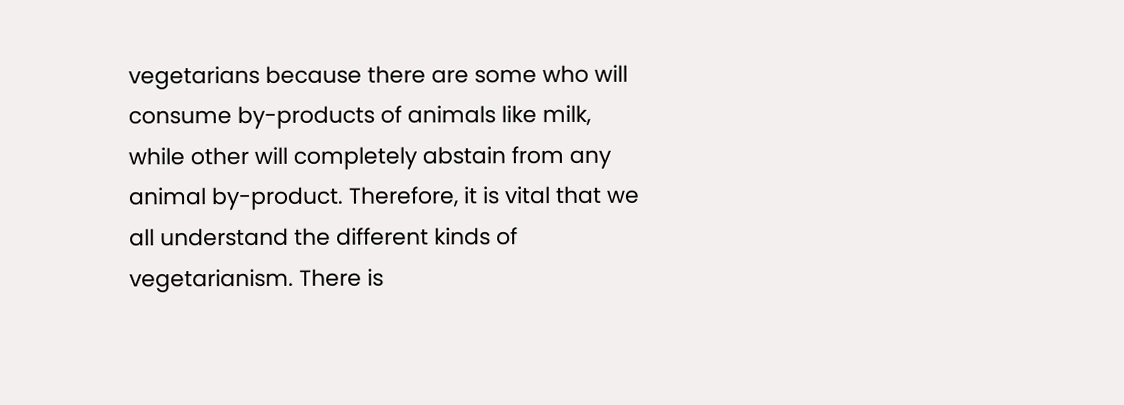vegetarians because there are some who will consume by-products of animals like milk, while other will completely abstain from any animal by-product. Therefore, it is vital that we all understand the different kinds of vegetarianism. There is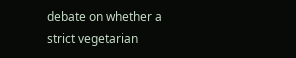debate on whether a strict vegetarian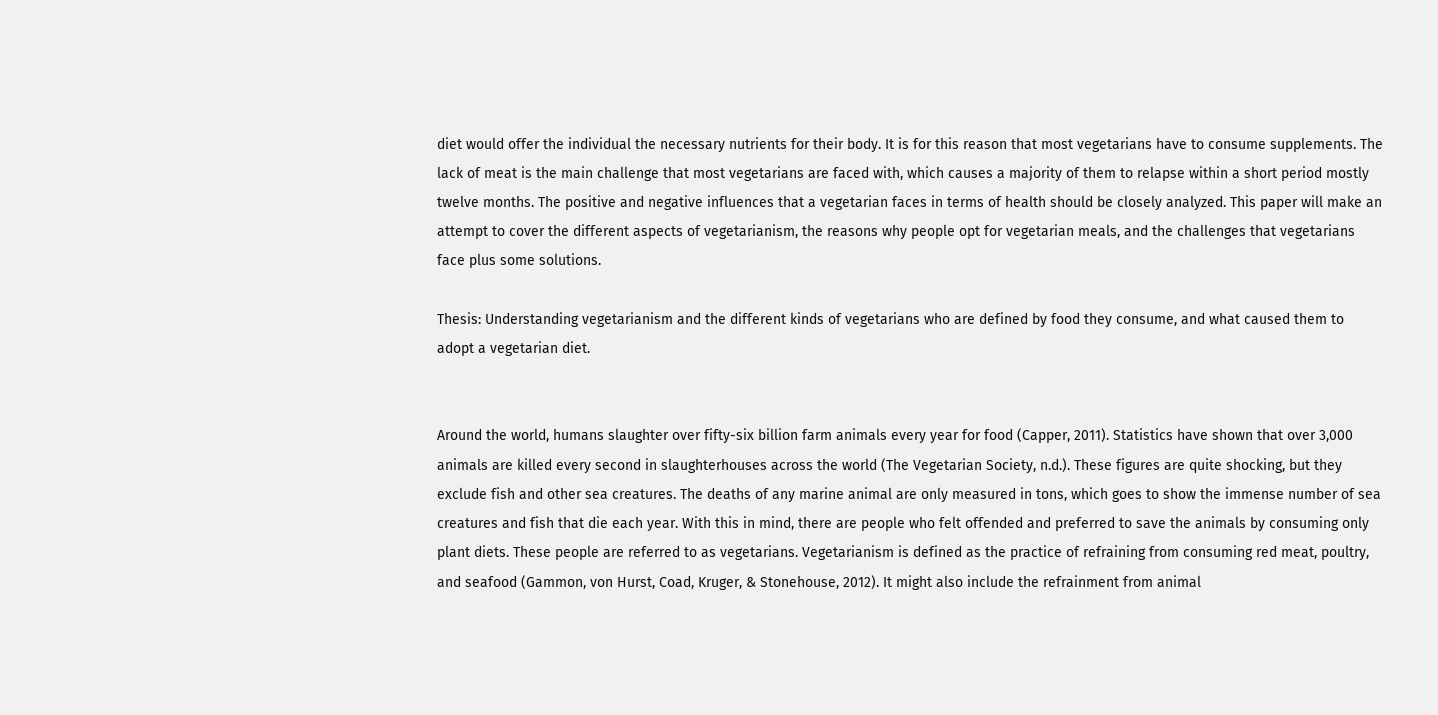diet would offer the individual the necessary nutrients for their body. It is for this reason that most vegetarians have to consume supplements. The lack of meat is the main challenge that most vegetarians are faced with, which causes a majority of them to relapse within a short period mostly twelve months. The positive and negative influences that a vegetarian faces in terms of health should be closely analyzed. This paper will make an attempt to cover the different aspects of vegetarianism, the reasons why people opt for vegetarian meals, and the challenges that vegetarians face plus some solutions.

Thesis: Understanding vegetarianism and the different kinds of vegetarians who are defined by food they consume, and what caused them to adopt a vegetarian diet.


Around the world, humans slaughter over fifty-six billion farm animals every year for food (Capper, 2011). Statistics have shown that over 3,000 animals are killed every second in slaughterhouses across the world (The Vegetarian Society, n.d.). These figures are quite shocking, but they exclude fish and other sea creatures. The deaths of any marine animal are only measured in tons, which goes to show the immense number of sea creatures and fish that die each year. With this in mind, there are people who felt offended and preferred to save the animals by consuming only plant diets. These people are referred to as vegetarians. Vegetarianism is defined as the practice of refraining from consuming red meat, poultry, and seafood (Gammon, von Hurst, Coad, Kruger, & Stonehouse, 2012). It might also include the refrainment from animal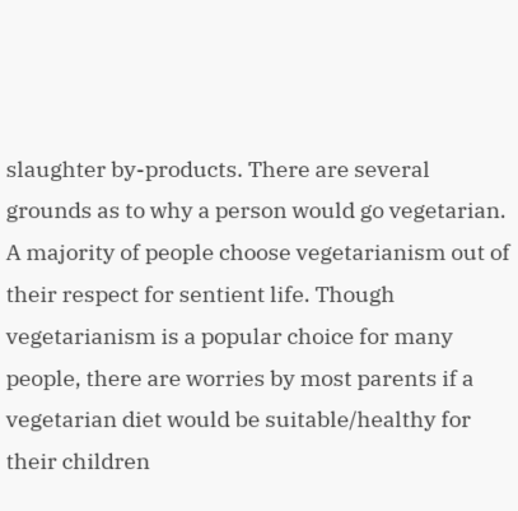slaughter by-products. There are several grounds as to why a person would go vegetarian. A majority of people choose vegetarianism out of their respect for sentient life. Though vegetarianism is a popular choice for many people, there are worries by most parents if a vegetarian diet would be suitable/healthy for their children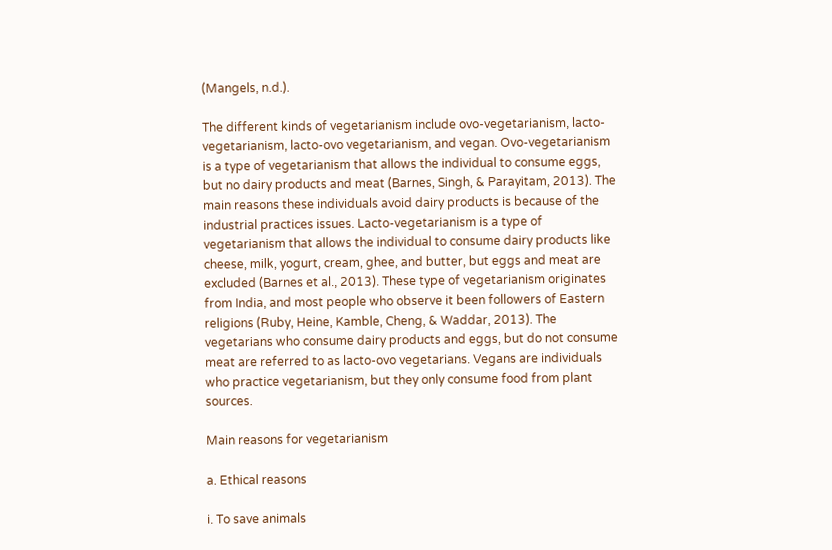(Mangels, n.d.).

The different kinds of vegetarianism include ovo-vegetarianism, lacto-vegetarianism, lacto-ovo vegetarianism, and vegan. Ovo-vegetarianism is a type of vegetarianism that allows the individual to consume eggs, but no dairy products and meat (Barnes, Singh, & Parayitam, 2013). The main reasons these individuals avoid dairy products is because of the industrial practices issues. Lacto-vegetarianism is a type of vegetarianism that allows the individual to consume dairy products like cheese, milk, yogurt, cream, ghee, and butter, but eggs and meat are excluded (Barnes et al., 2013). These type of vegetarianism originates from India, and most people who observe it been followers of Eastern religions (Ruby, Heine, Kamble, Cheng, & Waddar, 2013). The vegetarians who consume dairy products and eggs, but do not consume meat are referred to as lacto-ovo vegetarians. Vegans are individuals who practice vegetarianism, but they only consume food from plant sources.

Main reasons for vegetarianism

a. Ethical reasons

i. To save animals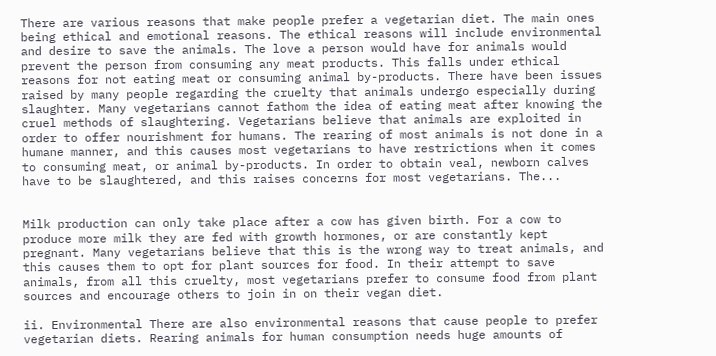There are various reasons that make people prefer a vegetarian diet. The main ones being ethical and emotional reasons. The ethical reasons will include environmental and desire to save the animals. The love a person would have for animals would prevent the person from consuming any meat products. This falls under ethical reasons for not eating meat or consuming animal by-products. There have been issues raised by many people regarding the cruelty that animals undergo especially during slaughter. Many vegetarians cannot fathom the idea of eating meat after knowing the cruel methods of slaughtering. Vegetarians believe that animals are exploited in order to offer nourishment for humans. The rearing of most animals is not done in a humane manner, and this causes most vegetarians to have restrictions when it comes to consuming meat, or animal by-products. In order to obtain veal, newborn calves have to be slaughtered, and this raises concerns for most vegetarians. The...


Milk production can only take place after a cow has given birth. For a cow to produce more milk they are fed with growth hormones, or are constantly kept pregnant. Many vegetarians believe that this is the wrong way to treat animals, and this causes them to opt for plant sources for food. In their attempt to save animals, from all this cruelty, most vegetarians prefer to consume food from plant sources and encourage others to join in on their vegan diet.

ii. Environmental There are also environmental reasons that cause people to prefer vegetarian diets. Rearing animals for human consumption needs huge amounts of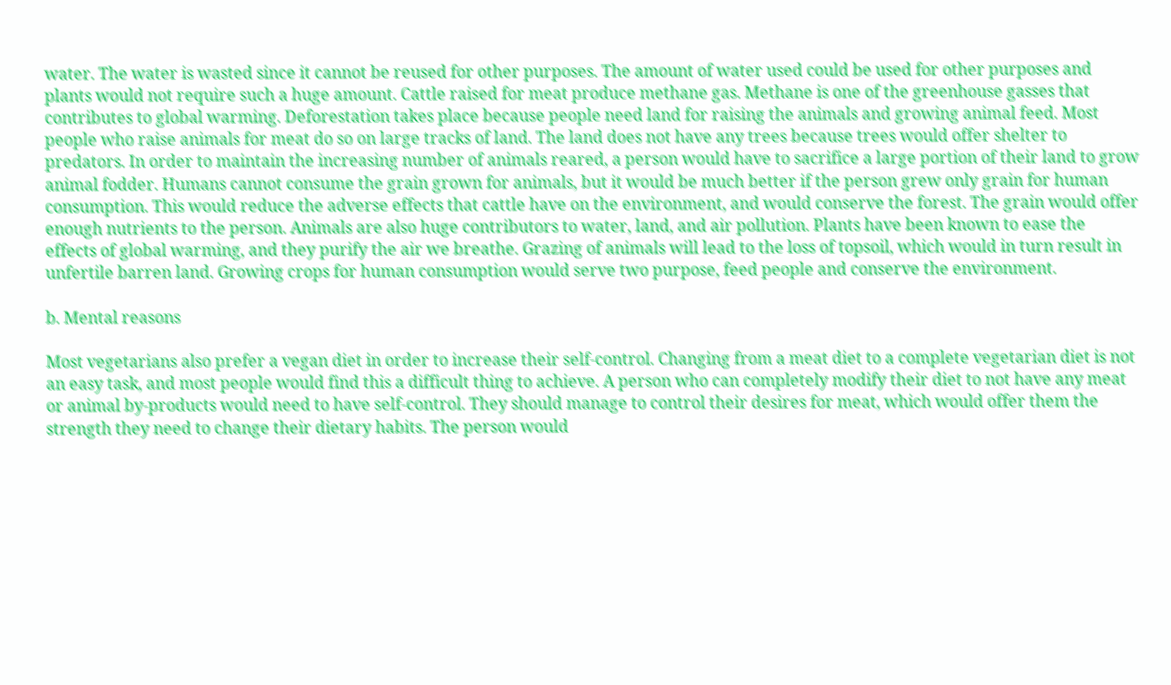water. The water is wasted since it cannot be reused for other purposes. The amount of water used could be used for other purposes and plants would not require such a huge amount. Cattle raised for meat produce methane gas. Methane is one of the greenhouse gasses that contributes to global warming. Deforestation takes place because people need land for raising the animals and growing animal feed. Most people who raise animals for meat do so on large tracks of land. The land does not have any trees because trees would offer shelter to predators. In order to maintain the increasing number of animals reared, a person would have to sacrifice a large portion of their land to grow animal fodder. Humans cannot consume the grain grown for animals, but it would be much better if the person grew only grain for human consumption. This would reduce the adverse effects that cattle have on the environment, and would conserve the forest. The grain would offer enough nutrients to the person. Animals are also huge contributors to water, land, and air pollution. Plants have been known to ease the effects of global warming, and they purify the air we breathe. Grazing of animals will lead to the loss of topsoil, which would in turn result in unfertile barren land. Growing crops for human consumption would serve two purpose, feed people and conserve the environment.

b. Mental reasons

Most vegetarians also prefer a vegan diet in order to increase their self-control. Changing from a meat diet to a complete vegetarian diet is not an easy task, and most people would find this a difficult thing to achieve. A person who can completely modify their diet to not have any meat or animal by-products would need to have self-control. They should manage to control their desires for meat, which would offer them the strength they need to change their dietary habits. The person would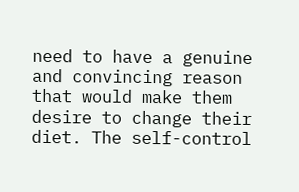need to have a genuine and convincing reason that would make them desire to change their diet. The self-control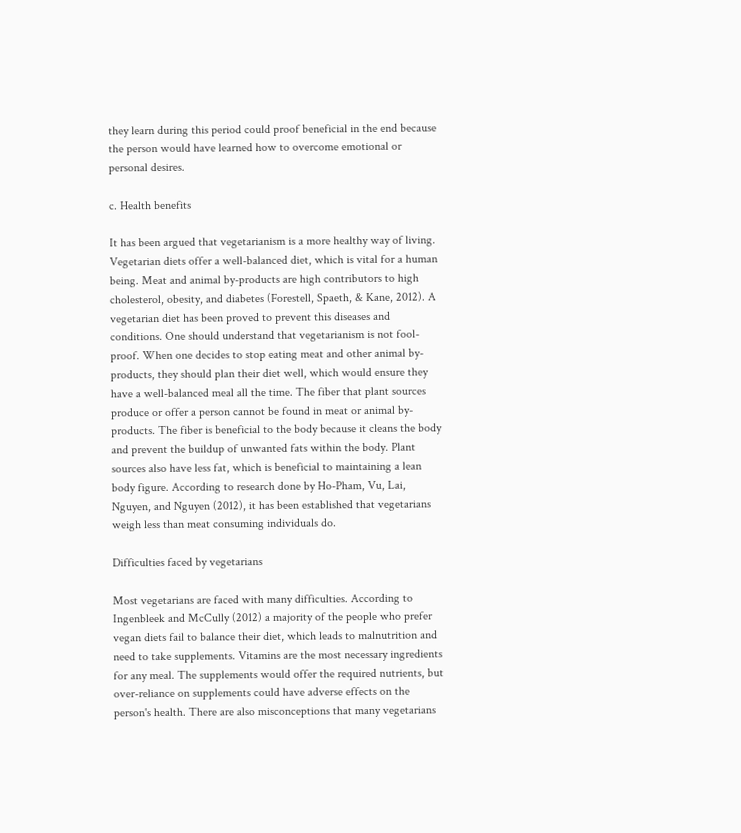they learn during this period could proof beneficial in the end because the person would have learned how to overcome emotional or personal desires.

c. Health benefits

It has been argued that vegetarianism is a more healthy way of living. Vegetarian diets offer a well-balanced diet, which is vital for a human being. Meat and animal by-products are high contributors to high cholesterol, obesity, and diabetes (Forestell, Spaeth, & Kane, 2012). A vegetarian diet has been proved to prevent this diseases and conditions. One should understand that vegetarianism is not fool-proof. When one decides to stop eating meat and other animal by-products, they should plan their diet well, which would ensure they have a well-balanced meal all the time. The fiber that plant sources produce or offer a person cannot be found in meat or animal by-products. The fiber is beneficial to the body because it cleans the body and prevent the buildup of unwanted fats within the body. Plant sources also have less fat, which is beneficial to maintaining a lean body figure. According to research done by Ho-Pham, Vu, Lai, Nguyen, and Nguyen (2012), it has been established that vegetarians weigh less than meat consuming individuals do.

Difficulties faced by vegetarians

Most vegetarians are faced with many difficulties. According to Ingenbleek and McCully (2012) a majority of the people who prefer vegan diets fail to balance their diet, which leads to malnutrition and need to take supplements. Vitamins are the most necessary ingredients for any meal. The supplements would offer the required nutrients, but over-reliance on supplements could have adverse effects on the person's health. There are also misconceptions that many vegetarians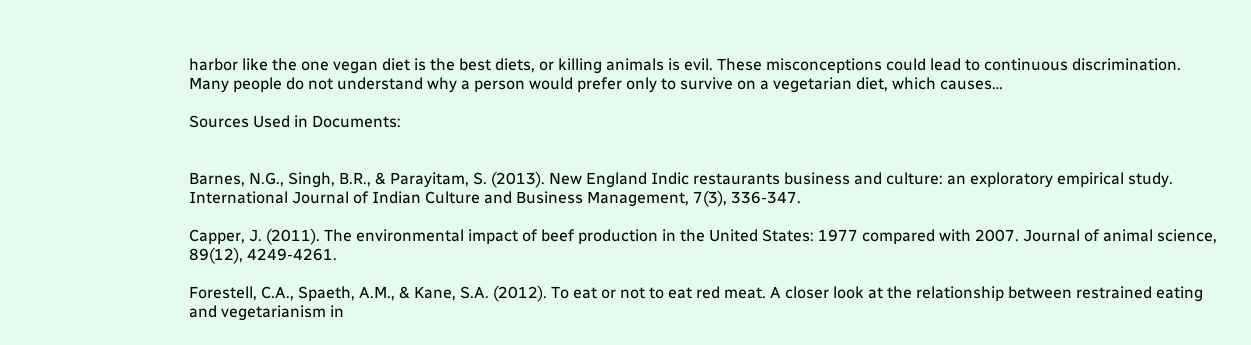harbor like the one vegan diet is the best diets, or killing animals is evil. These misconceptions could lead to continuous discrimination. Many people do not understand why a person would prefer only to survive on a vegetarian diet, which causes…

Sources Used in Documents:


Barnes, N.G., Singh, B.R., & Parayitam, S. (2013). New England Indic restaurants business and culture: an exploratory empirical study. International Journal of Indian Culture and Business Management, 7(3), 336-347.

Capper, J. (2011). The environmental impact of beef production in the United States: 1977 compared with 2007. Journal of animal science, 89(12), 4249-4261.

Forestell, C.A., Spaeth, A.M., & Kane, S.A. (2012). To eat or not to eat red meat. A closer look at the relationship between restrained eating and vegetarianism in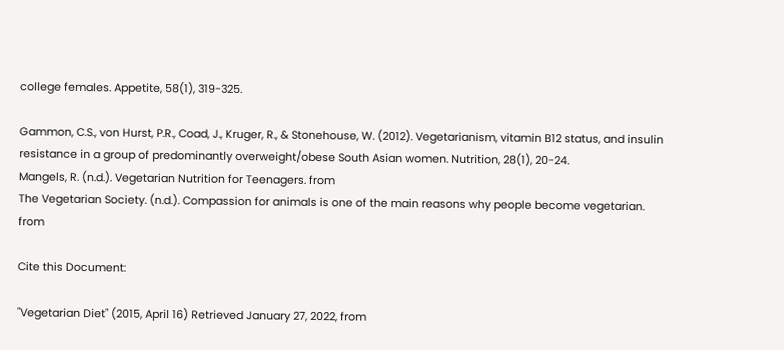college females. Appetite, 58(1), 319-325.

Gammon, C.S., von Hurst, P.R., Coad, J., Kruger, R., & Stonehouse, W. (2012). Vegetarianism, vitamin B12 status, and insulin resistance in a group of predominantly overweight/obese South Asian women. Nutrition, 28(1), 20-24.
Mangels, R. (n.d.). Vegetarian Nutrition for Teenagers. from
The Vegetarian Society. (n.d.). Compassion for animals is one of the main reasons why people become vegetarian. from

Cite this Document:

"Vegetarian Diet" (2015, April 16) Retrieved January 27, 2022, from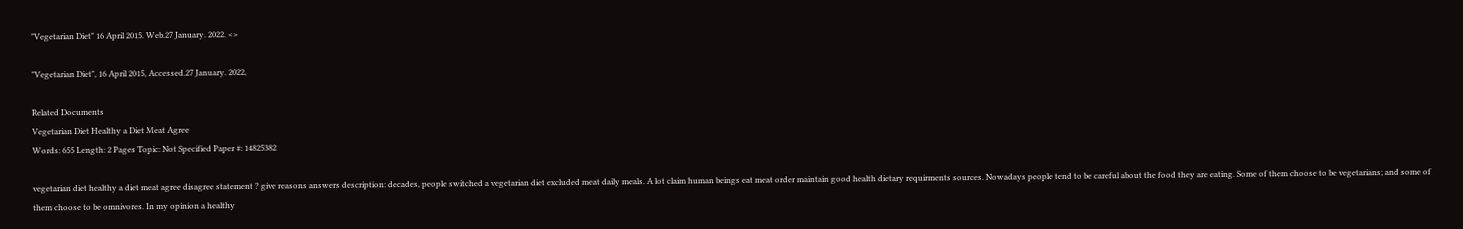"Vegetarian Diet" 16 April 2015. Web.27 January. 2022. <>

"Vegetarian Diet", 16 April 2015, Accessed.27 January. 2022,

Related Documents
Vegetarian Diet Healthy a Diet Meat Agree
Words: 655 Length: 2 Pages Topic: Not Specified Paper #: 14825382

vegetarian diet healthy a diet meat agree disagree statement ? give reasons answers description: decades, people switched a vegetarian diet excluded meat daily meals. A lot claim human beings eat meat order maintain good health dietary requirments sources. Nowadays people tend to be careful about the food they are eating. Some of them choose to be vegetarians; and some of them choose to be omnivores. In my opinion a healthy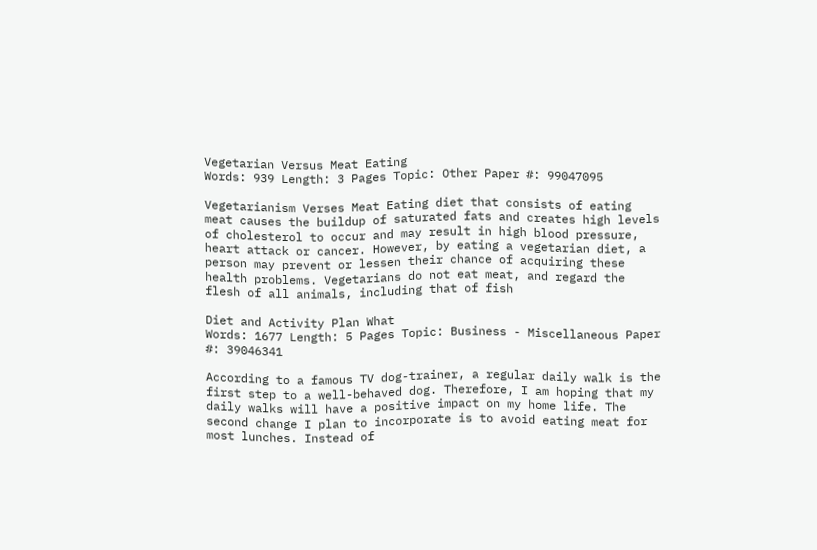Vegetarian Versus Meat Eating
Words: 939 Length: 3 Pages Topic: Other Paper #: 99047095

Vegetarianism Verses Meat Eating diet that consists of eating meat causes the buildup of saturated fats and creates high levels of cholesterol to occur and may result in high blood pressure, heart attack or cancer. However, by eating a vegetarian diet, a person may prevent or lessen their chance of acquiring these health problems. Vegetarians do not eat meat, and regard the flesh of all animals, including that of fish

Diet and Activity Plan What
Words: 1677 Length: 5 Pages Topic: Business - Miscellaneous Paper #: 39046341

According to a famous TV dog-trainer, a regular daily walk is the first step to a well-behaved dog. Therefore, I am hoping that my daily walks will have a positive impact on my home life. The second change I plan to incorporate is to avoid eating meat for most lunches. Instead of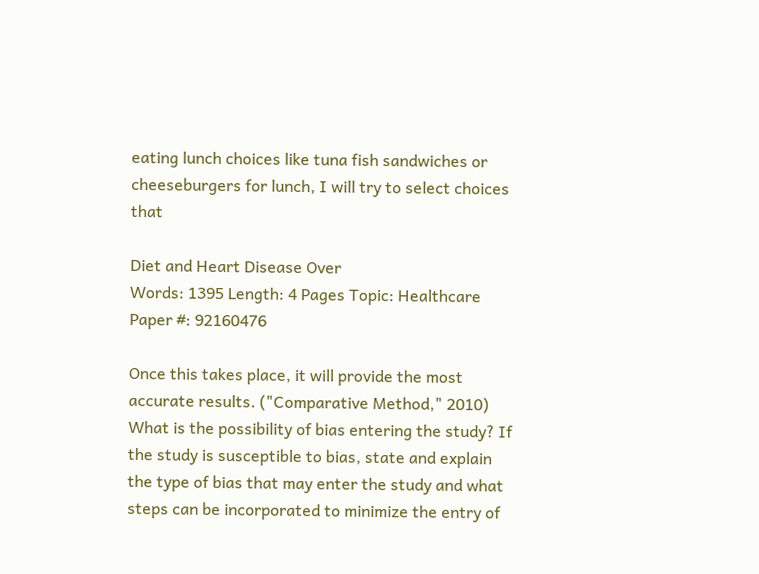eating lunch choices like tuna fish sandwiches or cheeseburgers for lunch, I will try to select choices that

Diet and Heart Disease Over
Words: 1395 Length: 4 Pages Topic: Healthcare Paper #: 92160476

Once this takes place, it will provide the most accurate results. ("Comparative Method," 2010) What is the possibility of bias entering the study? If the study is susceptible to bias, state and explain the type of bias that may enter the study and what steps can be incorporated to minimize the entry of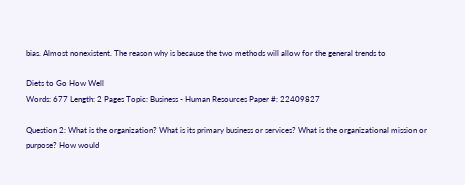bias. Almost nonexistent. The reason why is because the two methods will allow for the general trends to

Diets to Go How Well
Words: 677 Length: 2 Pages Topic: Business - Human Resources Paper #: 22409827

Question 2: What is the organization? What is its primary business or services? What is the organizational mission or purpose? How would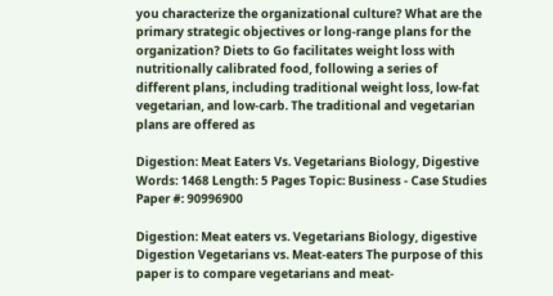you characterize the organizational culture? What are the primary strategic objectives or long-range plans for the organization? Diets to Go facilitates weight loss with nutritionally calibrated food, following a series of different plans, including traditional weight loss, low-fat vegetarian, and low-carb. The traditional and vegetarian plans are offered as

Digestion: Meat Eaters Vs. Vegetarians Biology, Digestive
Words: 1468 Length: 5 Pages Topic: Business - Case Studies Paper #: 90996900

Digestion: Meat eaters vs. Vegetarians Biology, digestive Digestion Vegetarians vs. Meat-eaters The purpose of this paper is to compare vegetarians and meat-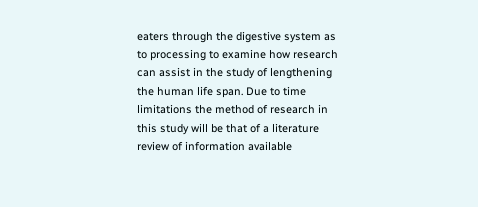eaters through the digestive system as to processing to examine how research can assist in the study of lengthening the human life span. Due to time limitations the method of research in this study will be that of a literature review of information available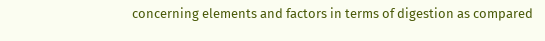concerning elements and factors in terms of digestion as compared